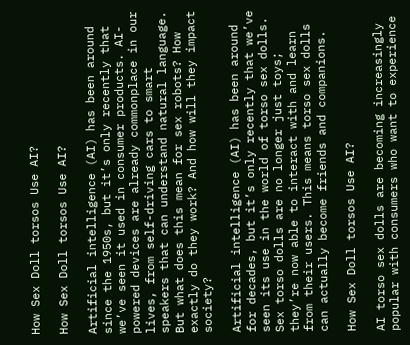How Sex Doll torsos Use AI?

How Sex Doll torsos Use AI?

Artificial intelligence (AI) has been around since the 1950s, but it’s only recently that we’ve seen it used in consumer products. AI-powered devices are already commonplace in our lives, from self-driving cars to smart speakers that can understand natural language. But what does this mean for sex robots? How exactly do they work? And how will they impact society?

Artificial intelligence (AI) has been around for decades, but it’s only recently that we’ve seen its use in the world of torso sex dolls. Sex torso dolls are no longer just toys; they’re now able to interact with and learn from their users. This means torso sex dolls can actually become friends and companions.

How Sex Doll torsos Use AI?

AI torso sex dolls are becoming increasingly popular with consumers who want to experience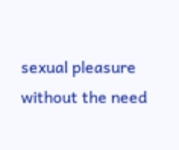sexual pleasure without the need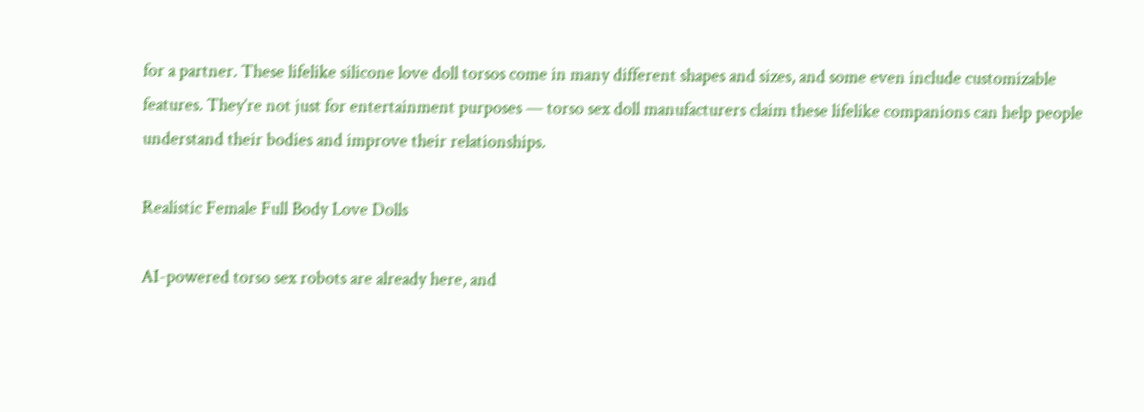for a partner. These lifelike silicone love doll torsos come in many different shapes and sizes, and some even include customizable features. They’re not just for entertainment purposes — torso sex doll manufacturers claim these lifelike companions can help people understand their bodies and improve their relationships.

Realistic Female Full Body Love Dolls

AI-powered torso sex robots are already here, and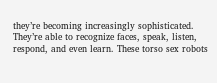they’re becoming increasingly sophisticated. They’re able to recognize faces, speak, listen, respond, and even learn. These torso sex robots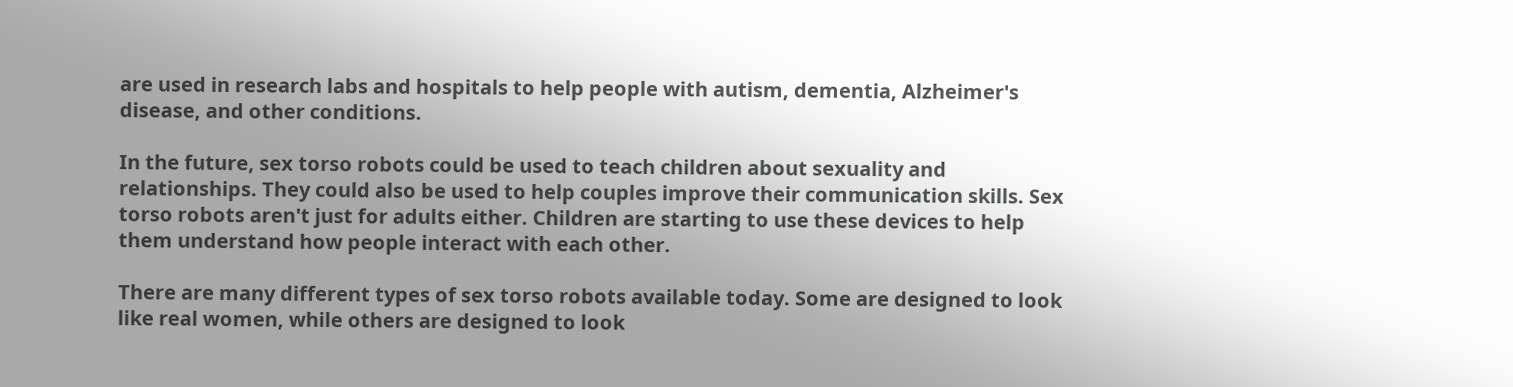are used in research labs and hospitals to help people with autism, dementia, Alzheimer's disease, and other conditions.

In the future, sex torso robots could be used to teach children about sexuality and relationships. They could also be used to help couples improve their communication skills. Sex torso robots aren't just for adults either. Children are starting to use these devices to help them understand how people interact with each other.

There are many different types of sex torso robots available today. Some are designed to look like real women, while others are designed to look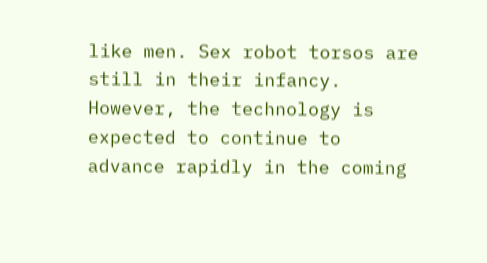like men. Sex robot torsos are still in their infancy. However, the technology is expected to continue to advance rapidly in the coming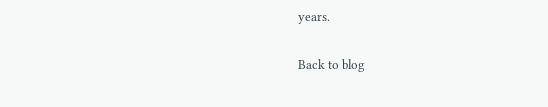years.

Back to blog